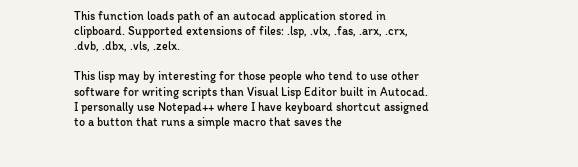This function loads path of an autocad application stored in clipboard. Supported extensions of files: .lsp, .vlx, .fas, .arx, .crx, .dvb, .dbx, .vls, .zelx.

This lisp may by interesting for those people who tend to use other software for writing scripts than Visual Lisp Editor built in Autocad. I personally use Notepad++ where I have keyboard shortcut assigned to a button that runs a simple macro that saves the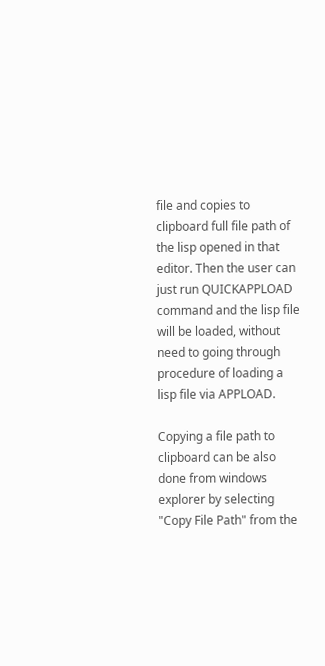file and copies to clipboard full file path of the lisp opened in that editor. Then the user can just run QUICKAPPLOAD command and the lisp file will be loaded, without need to going through procedure of loading a lisp file via APPLOAD.

Copying a file path to clipboard can be also done from windows explorer by selecting "Copy File Path" from the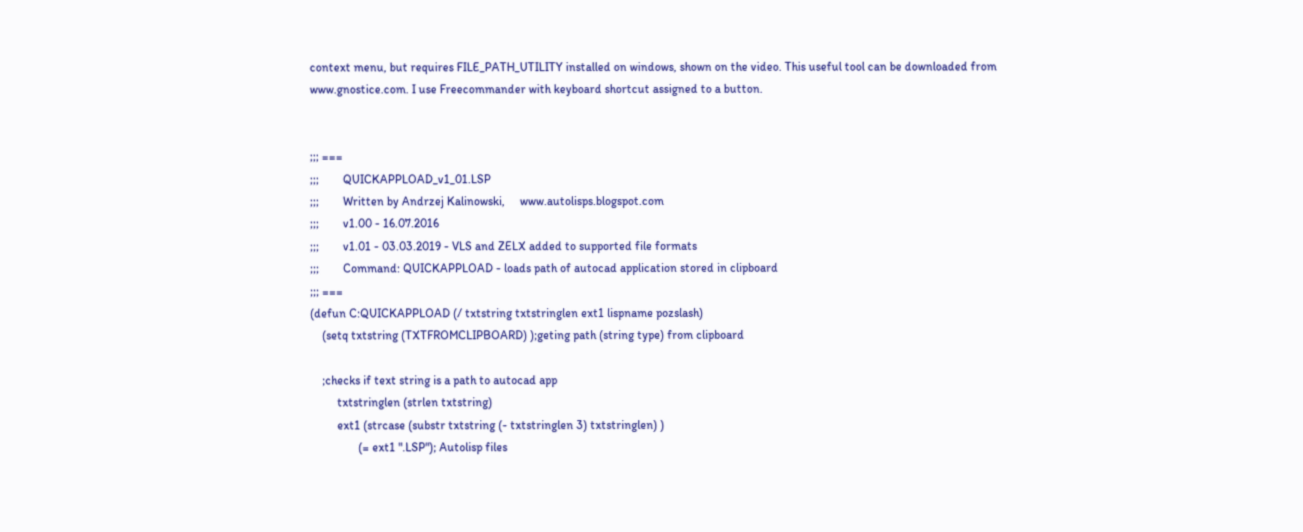context menu, but requires FILE_PATH_UTILITY installed on windows, shown on the video. This useful tool can be downloaded from www.gnostice.com. I use Freecommander with keyboard shortcut assigned to a button.


;;; ===
;;;        QUICKAPPLOAD_v1_01.LSP
;;;        Written by Andrzej Kalinowski,     www.autolisps.blogspot.com
;;;        v1.00 - 16.07.2016
;;;        v1.01 - 03.03.2019 - VLS and ZELX added to supported file formats
;;;        Command: QUICKAPPLOAD - loads path of autocad application stored in clipboard
;;; ===
(defun C:QUICKAPPLOAD (/ txtstring txtstringlen ext1 lispname pozslash)
    (setq txtstring (TXTFROMCLIPBOARD) );geting path (string type) from clipboard

    ;checks if text string is a path to autocad app
         txtstringlen (strlen txtstring)
         ext1 (strcase (substr txtstring (- txtstringlen 3) txtstringlen) )
                (= ext1 ".LSP"); Autolisp files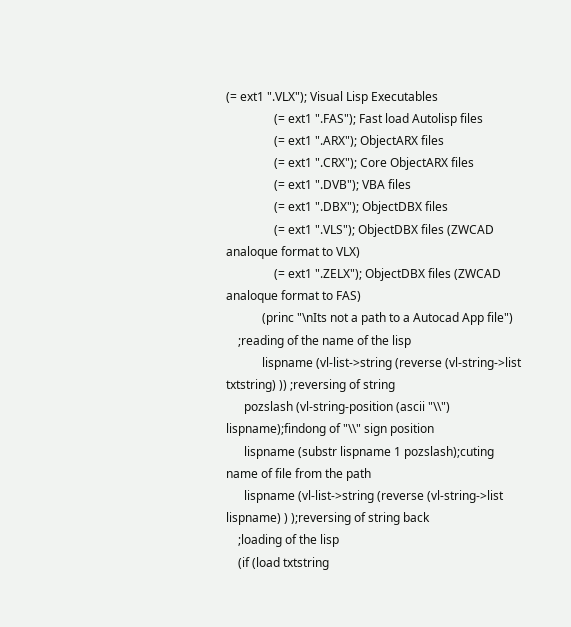(= ext1 ".VLX"); Visual Lisp Executables
                (= ext1 ".FAS"); Fast load Autolisp files
                (= ext1 ".ARX"); ObjectARX files
                (= ext1 ".CRX"); Core ObjectARX files
                (= ext1 ".DVB"); VBA files
                (= ext1 ".DBX"); ObjectDBX files
                (= ext1 ".VLS"); ObjectDBX files (ZWCAD analoque format to VLX)
                (= ext1 ".ZELX"); ObjectDBX files (ZWCAD analoque format to FAS)
            (princ "\nIts not a path to a Autocad App file")
    ;reading of the name of the lisp
            lispname (vl-list->string (reverse (vl-string->list txtstring) )) ;reversing of string
      pozslash (vl-string-position (ascii "\\") lispname);findong of "\\" sign position
      lispname (substr lispname 1 pozslash);cuting name of file from the path
      lispname (vl-list->string (reverse (vl-string->list lispname) ) );reversing of string back
    ;loading of the lisp
    (if (load txtstring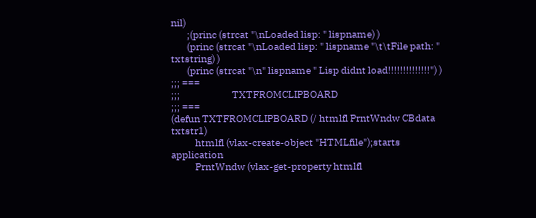nil)
        ;(princ (strcat "\nLoaded lisp: " lispname) )
        (princ (strcat "\nLoaded lisp: " lispname "\t\tFile path: " txtstring) )
        (princ (strcat "\n" lispname " Lisp didnt load!!!!!!!!!!!!!!") )
;;; ===
;;;                          TXTFROMCLIPBOARD
;;; ===
(defun TXTFROMCLIPBOARD (/ htmlfl PrntWndw CBdata txtstr1)
            htmlfl (vlax-create-object "HTMLfile");starts application
            PrntWndw (vlax-get-property htmlfl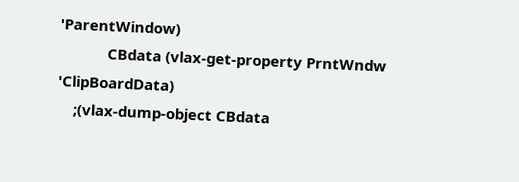'ParentWindow)
            CBdata (vlax-get-property PrntWndw 'ClipBoardData)
    ;(vlax-dump-object CBdata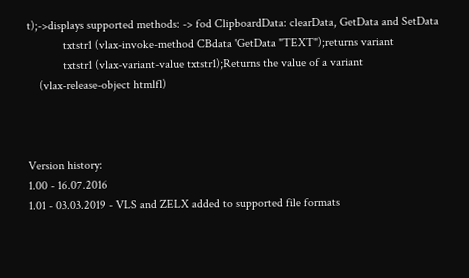t);->displays supported methods: -> fod ClipboardData: clearData, GetData and SetData
            txtstr1 (vlax-invoke-method CBdata 'GetData "TEXT");returns variant
            txtstr1 (vlax-variant-value txtstr1);Returns the value of a variant
    (vlax-release-object htmlfl)



Version history:
1.00 - 16.07.2016
1.01 - 03.03.2019 - VLS and ZELX added to supported file formats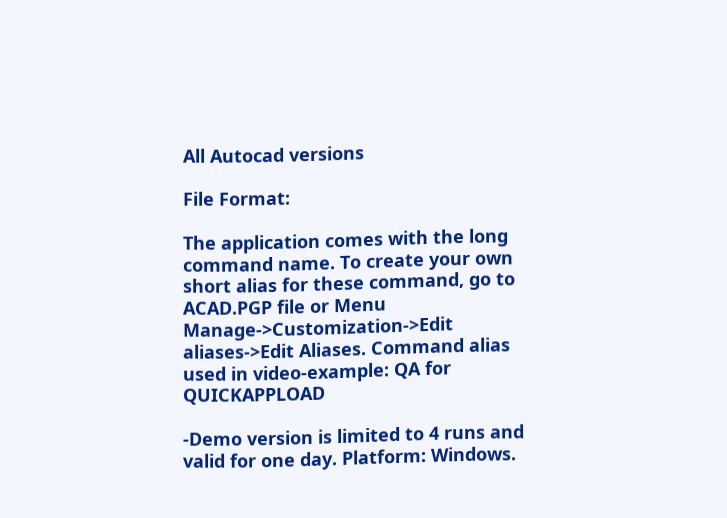All Autocad versions

File Format:

The application comes with the long command name. To create your own short alias for these command, go to ACAD.PGP file or Menu Manage->Customization->Edit aliases->Edit Aliases. Command alias used in video-example: QA for QUICKAPPLOAD

-Demo version is limited to 4 runs and valid for one day. Platform: Windows.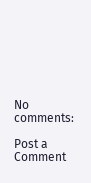No comments:

Post a Comment